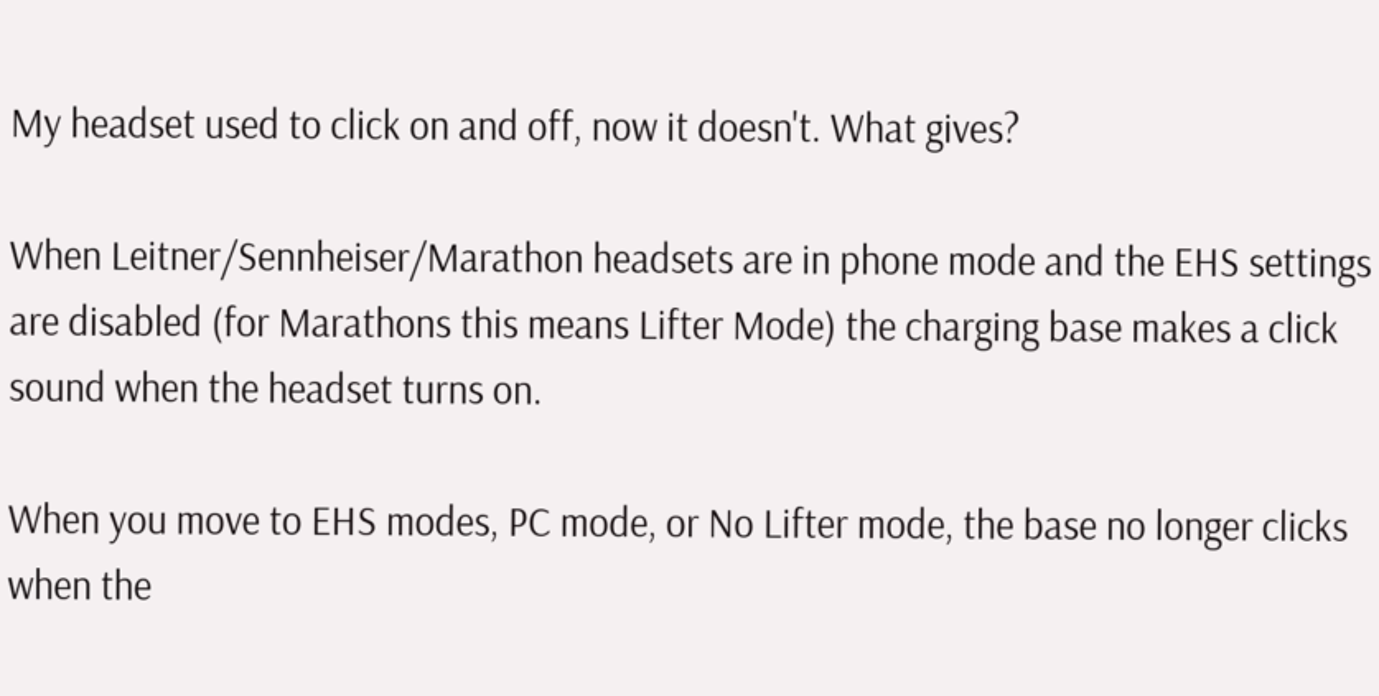My headset used to click on and off, now it doesn't. What gives?

When Leitner/Sennheiser/Marathon headsets are in phone mode and the EHS settings are disabled (for Marathons this means Lifter Mode) the charging base makes a click sound when the headset turns on.

When you move to EHS modes, PC mode, or No Lifter mode, the base no longer clicks when the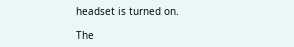headset is turned on.

The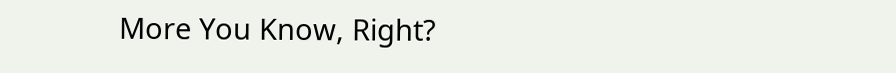More You Know, Right?